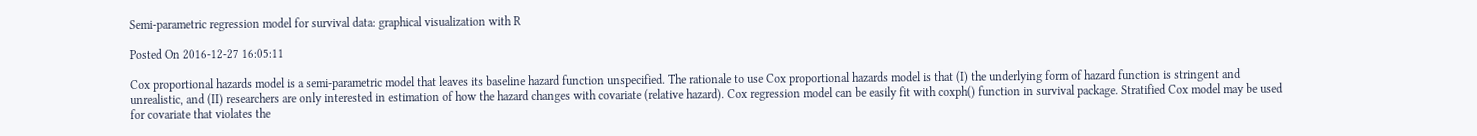Semi-parametric regression model for survival data: graphical visualization with R

Posted On 2016-12-27 16:05:11

Cox proportional hazards model is a semi-parametric model that leaves its baseline hazard function unspecified. The rationale to use Cox proportional hazards model is that (I) the underlying form of hazard function is stringent and unrealistic, and (II) researchers are only interested in estimation of how the hazard changes with covariate (relative hazard). Cox regression model can be easily fit with coxph() function in survival package. Stratified Cox model may be used for covariate that violates the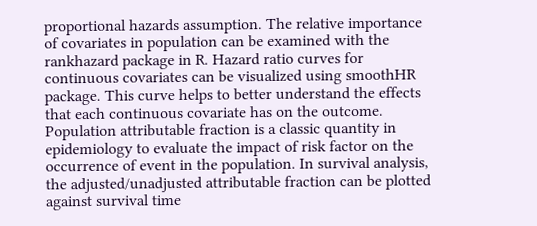proportional hazards assumption. The relative importance of covariates in population can be examined with the rankhazard package in R. Hazard ratio curves for continuous covariates can be visualized using smoothHR package. This curve helps to better understand the effects that each continuous covariate has on the outcome. Population attributable fraction is a classic quantity in epidemiology to evaluate the impact of risk factor on the occurrence of event in the population. In survival analysis, the adjusted/unadjusted attributable fraction can be plotted against survival time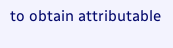to obtain attributable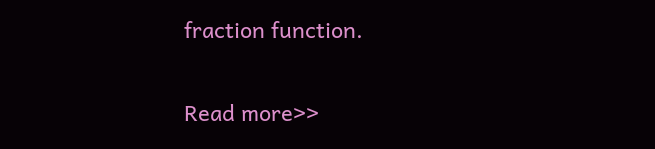fraction function.

Read more>>